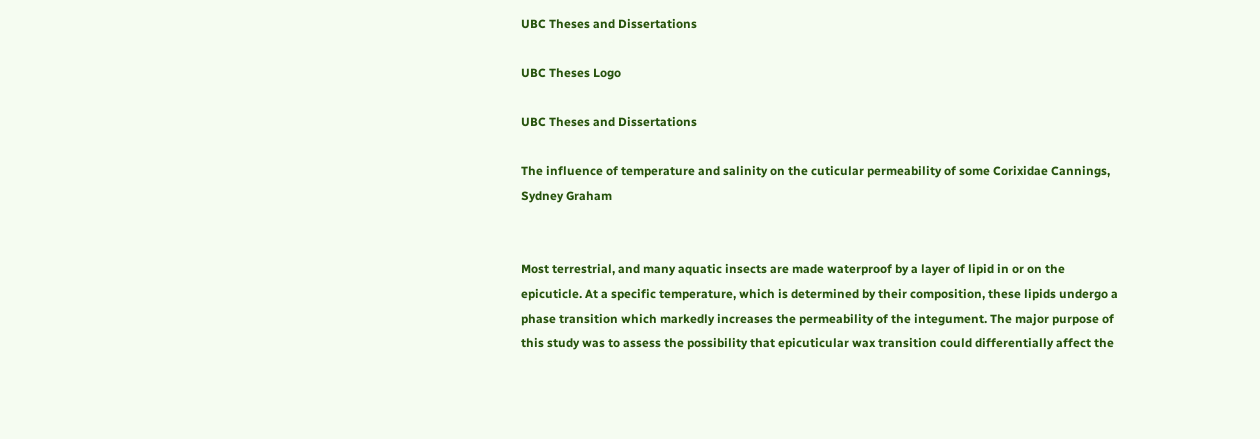UBC Theses and Dissertations

UBC Theses Logo

UBC Theses and Dissertations

The influence of temperature and salinity on the cuticular permeability of some Corixidae Cannings, Sydney Graham


Most terrestrial, and many aquatic insects are made waterproof by a layer of lipid in or on the epicuticle. At a specific temperature, which is determined by their composition, these lipids undergo a phase transition which markedly increases the permeability of the integument. The major purpose of this study was to assess the possibility that epicuticular wax transition could differentially affect the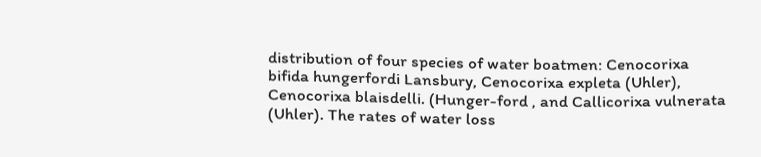distribution of four species of water boatmen: Cenocorixa bifida hungerfordi Lansbury, Cenocorixa expleta (Uhler), Cenocorixa blaisdelli. (Hunger-ford , and Callicorixa vulnerata (Uhler). The rates of water loss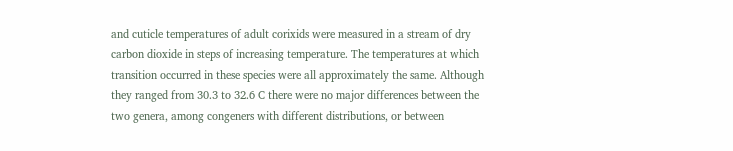and cuticle temperatures of adult corixids were measured in a stream of dry carbon dioxide in steps of increasing temperature. The temperatures at which transition occurred in these species were all approximately the same. Although they ranged from 30.3 to 32.6 C there were no major differences between the two genera, among congeners with different distributions, or between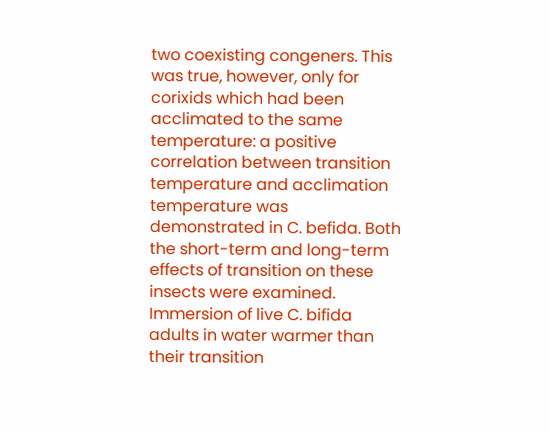two coexisting congeners. This was true, however, only for corixids which had been acclimated to the same temperature: a positive correlation between transition temperature and acclimation temperature was demonstrated in C. befida. Both the short-term and long-term effects of transition on these insects were examined. Immersion of live C. bifida adults in water warmer than their transition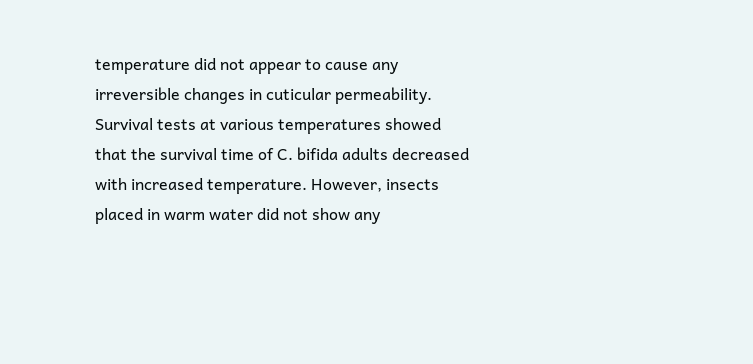temperature did not appear to cause any irreversible changes in cuticular permeability. Survival tests at various temperatures showed that the survival time of C. bifida adults decreased with increased temperature. However, insects placed in warm water did not show any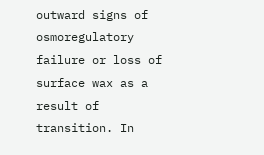outward signs of osmoregulatory failure or loss of surface wax as a result of transition. In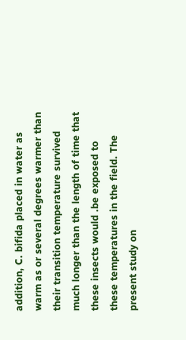addition, C. bifida placed in water as warm as or several degrees warmer than their transition temperature survived much longer than the length of time that these insects would .be exposed to these temperatures in the field. The present study on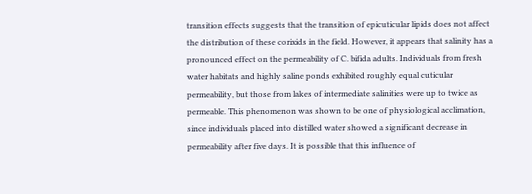transition effects suggests that the transition of epicuticular lipids does not affect the distribution of these corixids in the field. However, it appears that salinity has a pronounced effect on the permeability of C. bifida adults. Individuals from fresh water habitats and highly saline ponds exhibited roughly equal cuticular permeability, but those from lakes of intermediate salinities were up to twice as permeable. This phenomenon was shown to be one of physiological acclimation, since individuals placed into distilled water showed a significant decrease in permeability after five days. It is possible that this influence of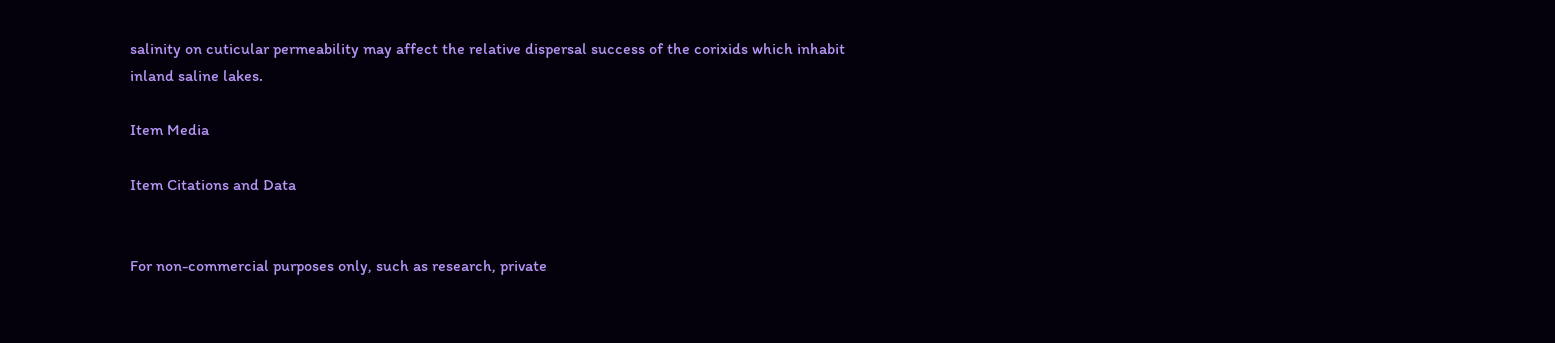salinity on cuticular permeability may affect the relative dispersal success of the corixids which inhabit inland saline lakes.

Item Media

Item Citations and Data


For non-commercial purposes only, such as research, private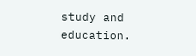study and education.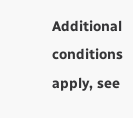Additional conditions apply, see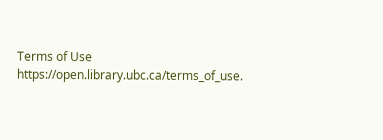Terms of Use https://open.library.ubc.ca/terms_of_use.